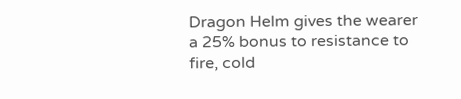Dragon Helm gives the wearer a 25% bonus to resistance to fire, cold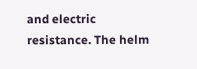and electric resistance. The helm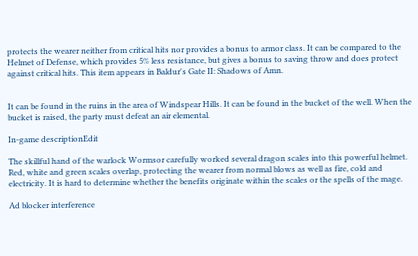protects the wearer neither from critical hits nor provides a bonus to armor class. It can be compared to the Helmet of Defense, which provides 5% less resistance, but gives a bonus to saving throw and does protect against critical hits. This item appears in Baldur's Gate II: Shadows of Amn.


It can be found in the ruins in the area of Windspear Hills. It can be found in the bucket of the well. When the bucket is raised, the party must defeat an air elemental.

In-game descriptionEdit

The skillful hand of the warlock Wormsor carefully worked several dragon scales into this powerful helmet.  Red, white and green scales overlap, protecting the wearer from normal blows as well as fire, cold and electricity. It is hard to determine whether the benefits originate within the scales or the spells of the mage.

Ad blocker interference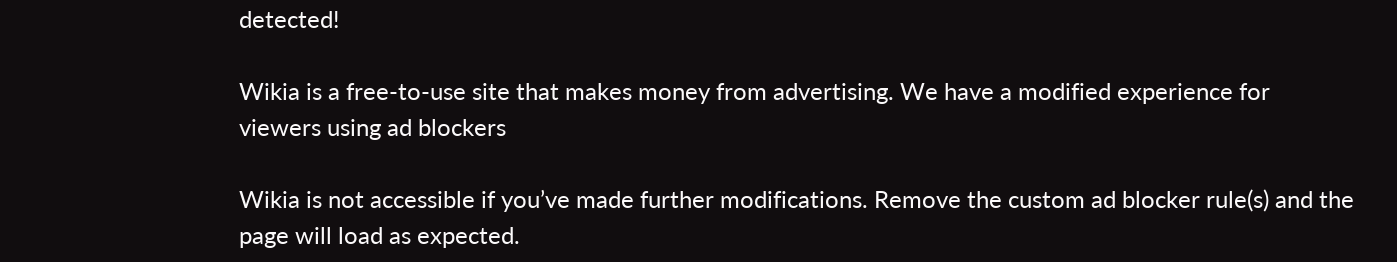detected!

Wikia is a free-to-use site that makes money from advertising. We have a modified experience for viewers using ad blockers

Wikia is not accessible if you’ve made further modifications. Remove the custom ad blocker rule(s) and the page will load as expected.